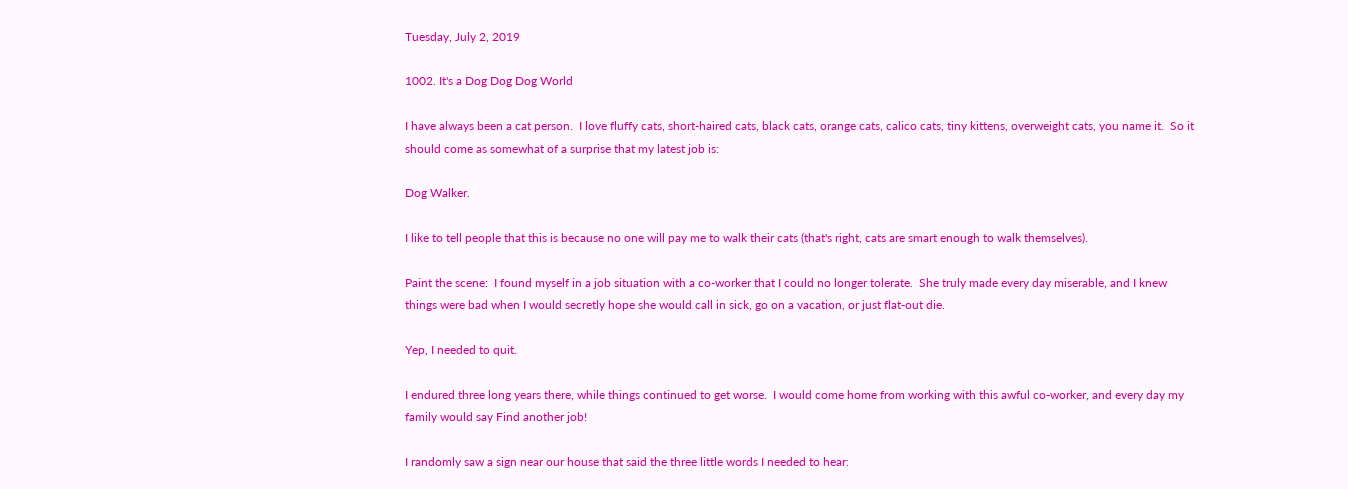Tuesday, July 2, 2019

1002. It's a Dog Dog Dog World

I have always been a cat person.  I love fluffy cats, short-haired cats, black cats, orange cats, calico cats, tiny kittens, overweight cats, you name it.  So it should come as somewhat of a surprise that my latest job is:

Dog Walker.

I like to tell people that this is because no one will pay me to walk their cats (that's right, cats are smart enough to walk themselves).

Paint the scene:  I found myself in a job situation with a co-worker that I could no longer tolerate.  She truly made every day miserable, and I knew things were bad when I would secretly hope she would call in sick, go on a vacation, or just flat-out die.

Yep, I needed to quit.

I endured three long years there, while things continued to get worse.  I would come home from working with this awful co-worker, and every day my family would say Find another job!

I randomly saw a sign near our house that said the three little words I needed to hear: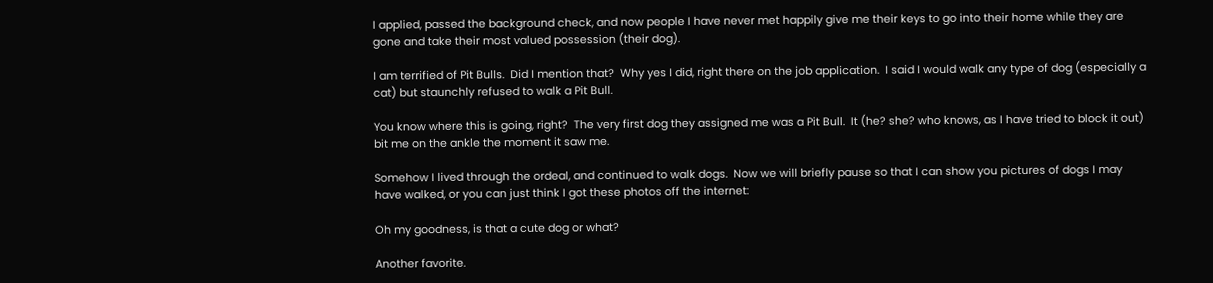I applied, passed the background check, and now people I have never met happily give me their keys to go into their home while they are gone and take their most valued possession (their dog).

I am terrified of Pit Bulls.  Did I mention that?  Why yes I did, right there on the job application.  I said I would walk any type of dog (especially a cat) but staunchly refused to walk a Pit Bull.

You know where this is going, right?  The very first dog they assigned me was a Pit Bull.  It (he? she? who knows, as I have tried to block it out) bit me on the ankle the moment it saw me.

Somehow I lived through the ordeal, and continued to walk dogs.  Now we will briefly pause so that I can show you pictures of dogs I may have walked, or you can just think I got these photos off the internet:

Oh my goodness, is that a cute dog or what?

Another favorite.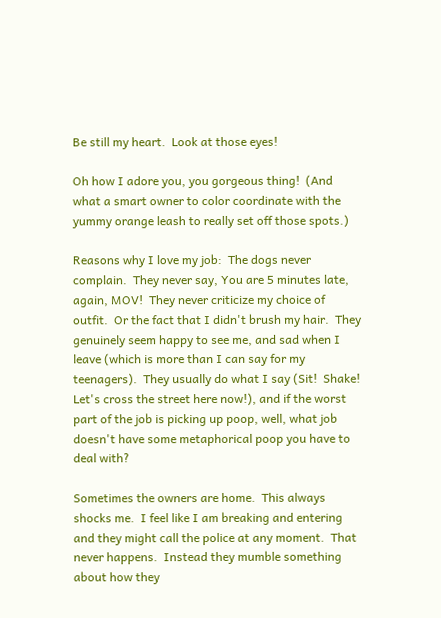Be still my heart.  Look at those eyes!

Oh how I adore you, you gorgeous thing!  (And what a smart owner to color coordinate with the yummy orange leash to really set off those spots.)

Reasons why I love my job:  The dogs never complain.  They never say, You are 5 minutes late, again, MOV!  They never criticize my choice of outfit.  Or the fact that I didn't brush my hair.  They genuinely seem happy to see me, and sad when I leave (which is more than I can say for my teenagers).  They usually do what I say (Sit!  Shake! Let's cross the street here now!), and if the worst part of the job is picking up poop, well, what job doesn't have some metaphorical poop you have to deal with?

Sometimes the owners are home.  This always shocks me.  I feel like I am breaking and entering and they might call the police at any moment.  That never happens.  Instead they mumble something about how they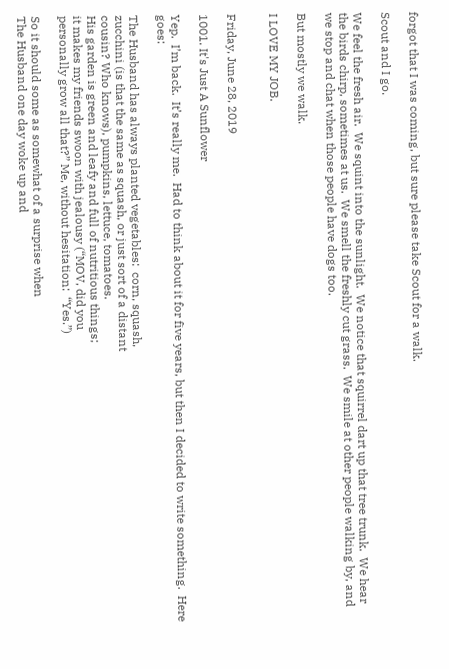forgot that I was coming, but sure please take Scout for a walk.

Scout and I go.

We feel the fresh air.  We squint into the sunlight.  We notice that squirrel dart up that tree trunk.  We hear the birds chirp, sometimes at us.  We smell the freshly cut grass.  We smile at other people walking by, and we stop and chat when those people have dogs too.

But mostly we walk.

I LOVE MY JOB.


Friday, June 28, 2019

1001. It's Just A Sunflower

Yep.  I’m back.  It’s really me.  Had to think about it for five years, but then I decided to write something.  Here goes:

The Husband has always planted vegetables:  corn, squash,
zucchini (is that the same as squash, or just sort of a distant
cousin? Who knows), pumpkins, lettuce, tomatoes.
His garden is green and leafy and full of nutritious things;
it makes my friends swoon with jealousy (“MOV, did you
personally grow all that?” Me, without hesitation:  “Yes.”)

So it should some as somewhat of a surprise when
The Husband one day woke up and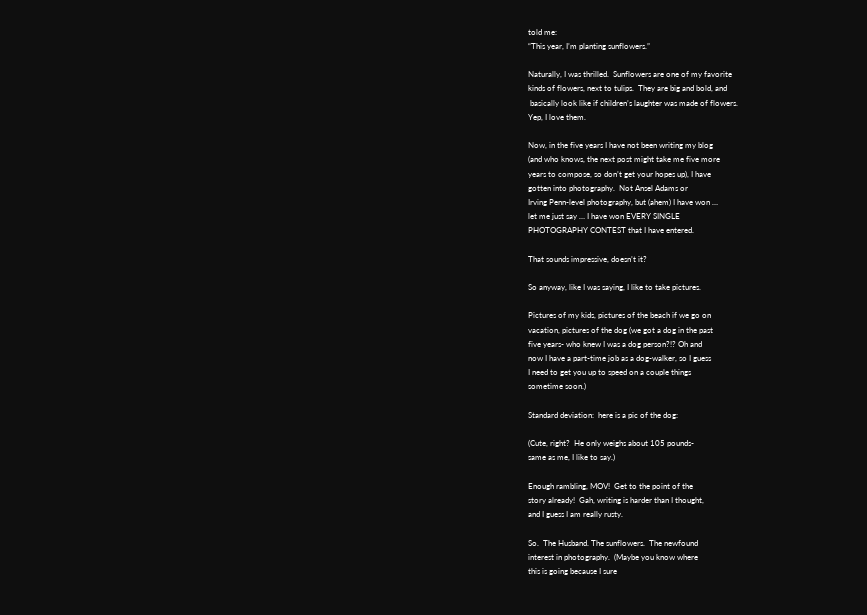told me:
“This year, I’m planting sunflowers.”

Naturally, I was thrilled.  Sunflowers are one of my favorite
kinds of flowers, next to tulips.  They are big and bold, and
 basically look like if children’s laughter was made of flowers.
Yep, I love them.

Now, in the five years I have not been writing my blog
(and who knows, the next post might take me five more
years to compose, so don’t get your hopes up), I have
gotten into photography.  Not Ansel Adams or
Irving Penn-level photography, but (ahem) I have won …
let me just say … I have won EVERY SINGLE
PHOTOGRAPHY CONTEST that I have entered.

That sounds impressive, doesn’t it?

So anyway, like I was saying, I like to take pictures.

Pictures of my kids, pictures of the beach if we go on
vacation, pictures of the dog (we got a dog in the past
five years- who knew I was a dog person?!? Oh and
now I have a part-time job as a dog-walker, so I guess
I need to get you up to speed on a couple things
sometime soon.)

Standard deviation:  here is a pic of the dog:

(Cute, right?  He only weighs about 105 pounds-
same as me, I like to say.)

Enough rambling, MOV!  Get to the point of the
story already!  Gah, writing is harder than I thought,
and I guess I am really rusty.

So.  The Husband. The sunflowers.  The newfound
interest in photography.  (Maybe you know where
this is going because I sure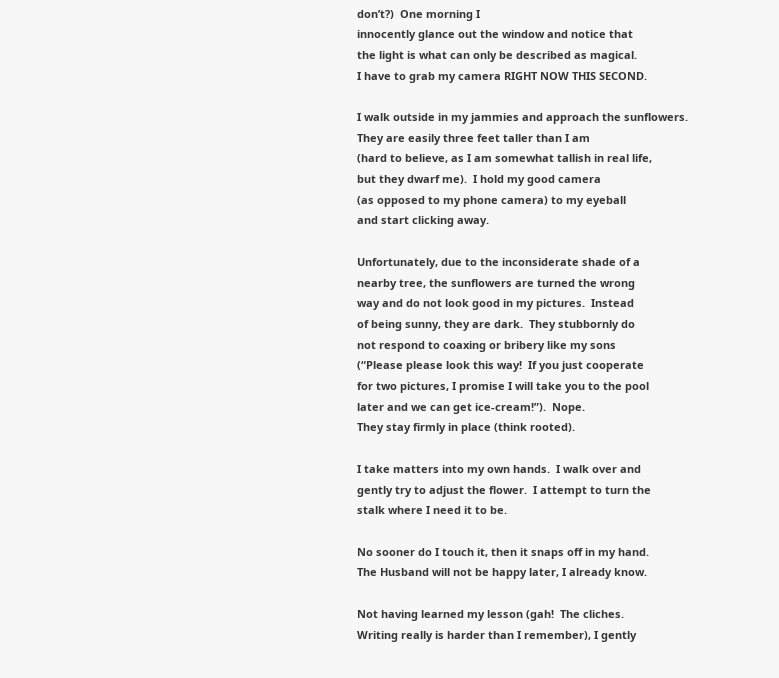don’t?)  One morning I
innocently glance out the window and notice that
the light is what can only be described as magical.
I have to grab my camera RIGHT NOW THIS SECOND.

I walk outside in my jammies and approach the sunflowers.
They are easily three feet taller than I am
(hard to believe, as I am somewhat tallish in real life,
but they dwarf me).  I hold my good camera
(as opposed to my phone camera) to my eyeball
and start clicking away.

Unfortunately, due to the inconsiderate shade of a
nearby tree, the sunflowers are turned the wrong
way and do not look good in my pictures.  Instead
of being sunny, they are dark.  They stubbornly do
not respond to coaxing or bribery like my sons
(“Please please look this way!  If you just cooperate
for two pictures, I promise I will take you to the pool
later and we can get ice-cream!”).  Nope.
They stay firmly in place (think rooted).

I take matters into my own hands.  I walk over and
gently try to adjust the flower.  I attempt to turn the
stalk where I need it to be.

No sooner do I touch it, then it snaps off in my hand.
The Husband will not be happy later, I already know.

Not having learned my lesson (gah!  The cliches.
Writing really is harder than I remember), I gently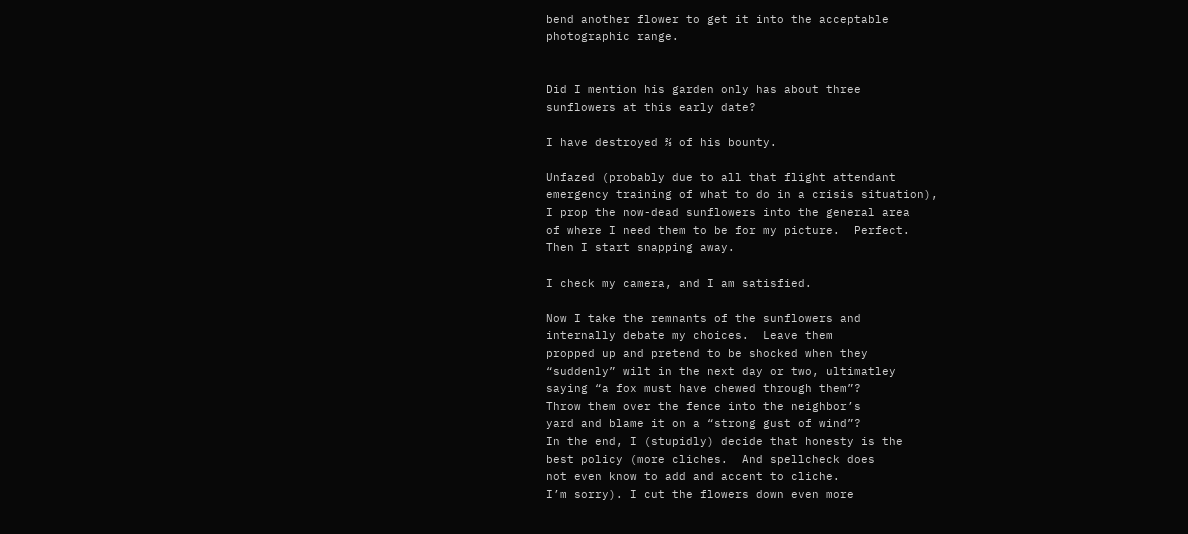bend another flower to get it into the acceptable
photographic range.


Did I mention his garden only has about three
sunflowers at this early date?

I have destroyed ⅔ of his bounty.

Unfazed (probably due to all that flight attendant
emergency training of what to do in a crisis situation),
I prop the now-dead sunflowers into the general area
of where I need them to be for my picture.  Perfect.
Then I start snapping away.

I check my camera, and I am satisfied.

Now I take the remnants of the sunflowers and
internally debate my choices.  Leave them
propped up and pretend to be shocked when they
“suddenly” wilt in the next day or two, ultimatley
saying “a fox must have chewed through them”?
Throw them over the fence into the neighbor’s
yard and blame it on a “strong gust of wind”?
In the end, I (stupidly) decide that honesty is the
best policy (more cliches.  And spellcheck does
not even know to add and accent to cliche.
I’m sorry). I cut the flowers down even more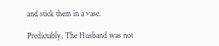and stick them in a vase.

Predictably, The Husband was not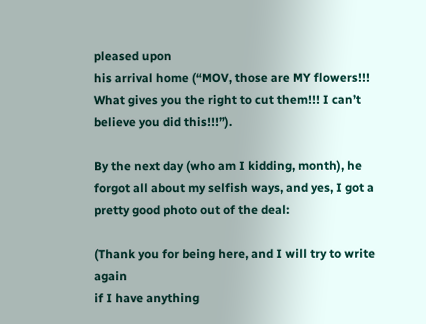pleased upon
his arrival home (“MOV, those are MY flowers!!!
What gives you the right to cut them!!! I can’t
believe you did this!!!”).

By the next day (who am I kidding, month), he
forgot all about my selfish ways, and yes, I got a
pretty good photo out of the deal:

(Thank you for being here, and I will try to write again
if I have anything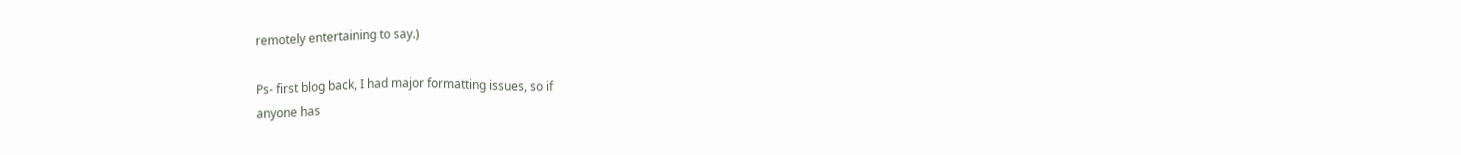remotely entertaining to say.)

Ps- first blog back, I had major formatting issues, so if
anyone has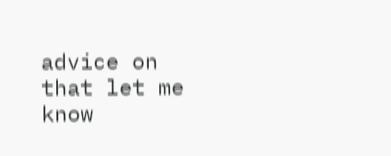advice on that let me know